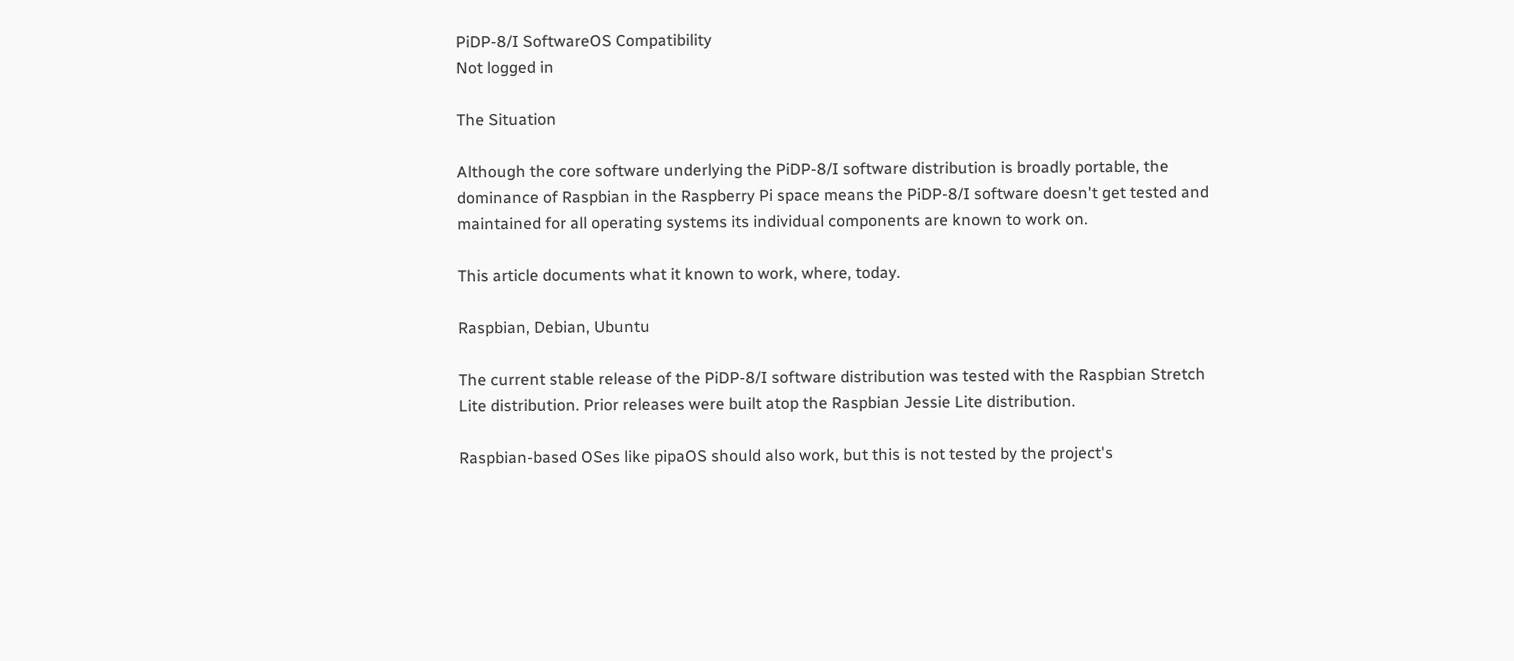PiDP-8/I SoftwareOS Compatibility
Not logged in

The Situation

Although the core software underlying the PiDP-8/I software distribution is broadly portable, the dominance of Raspbian in the Raspberry Pi space means the PiDP-8/I software doesn't get tested and maintained for all operating systems its individual components are known to work on.

This article documents what it known to work, where, today.

Raspbian, Debian, Ubuntu

The current stable release of the PiDP-8/I software distribution was tested with the Raspbian Stretch Lite distribution. Prior releases were built atop the Raspbian Jessie Lite distribution.

Raspbian-based OSes like pipaOS should also work, but this is not tested by the project's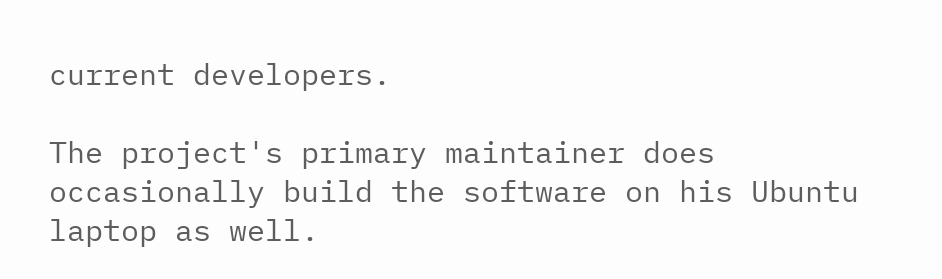current developers.

The project's primary maintainer does occasionally build the software on his Ubuntu laptop as well.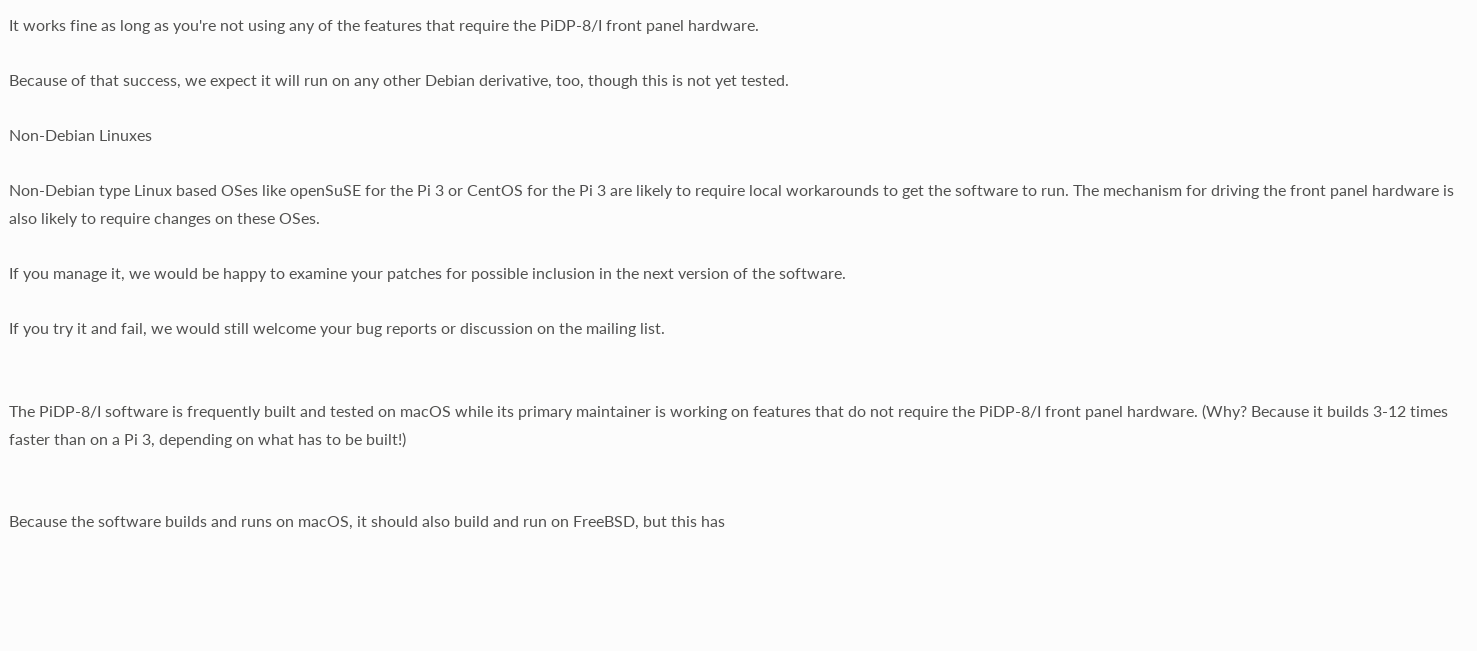It works fine as long as you're not using any of the features that require the PiDP-8/I front panel hardware.

Because of that success, we expect it will run on any other Debian derivative, too, though this is not yet tested.

Non-Debian Linuxes

Non-Debian type Linux based OSes like openSuSE for the Pi 3 or CentOS for the Pi 3 are likely to require local workarounds to get the software to run. The mechanism for driving the front panel hardware is also likely to require changes on these OSes.

If you manage it, we would be happy to examine your patches for possible inclusion in the next version of the software.

If you try it and fail, we would still welcome your bug reports or discussion on the mailing list.


The PiDP-8/I software is frequently built and tested on macOS while its primary maintainer is working on features that do not require the PiDP-8/I front panel hardware. (Why? Because it builds 3-12 times faster than on a Pi 3, depending on what has to be built!)


Because the software builds and runs on macOS, it should also build and run on FreeBSD, but this has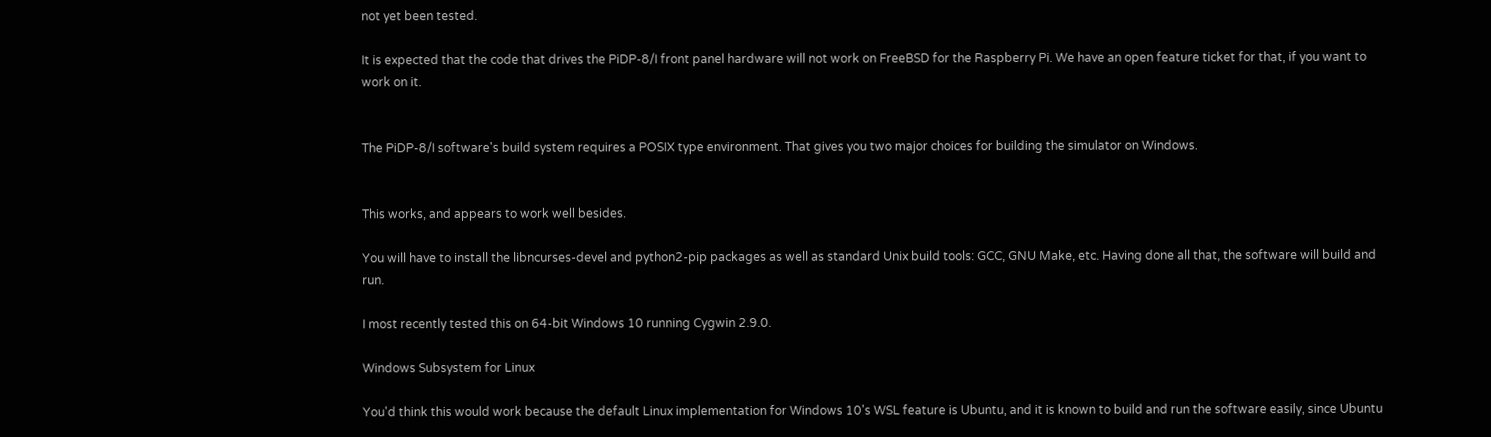not yet been tested.

It is expected that the code that drives the PiDP-8/I front panel hardware will not work on FreeBSD for the Raspberry Pi. We have an open feature ticket for that, if you want to work on it.


The PiDP-8/I software's build system requires a POSIX type environment. That gives you two major choices for building the simulator on Windows.


This works, and appears to work well besides.

You will have to install the libncurses-devel and python2-pip packages as well as standard Unix build tools: GCC, GNU Make, etc. Having done all that, the software will build and run.

I most recently tested this on 64-bit Windows 10 running Cygwin 2.9.0.

Windows Subsystem for Linux

You'd think this would work because the default Linux implementation for Windows 10's WSL feature is Ubuntu, and it is known to build and run the software easily, since Ubuntu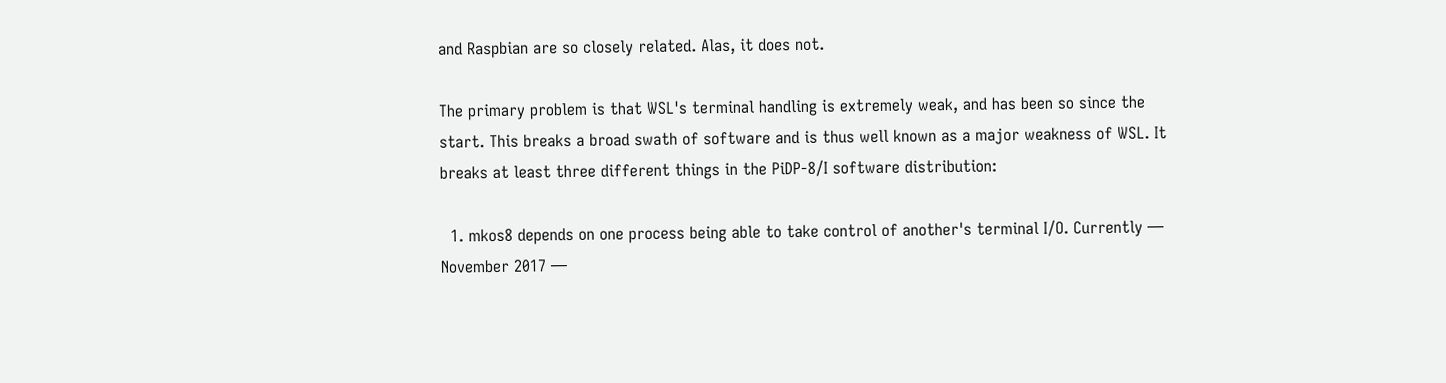and Raspbian are so closely related. Alas, it does not.

The primary problem is that WSL's terminal handling is extremely weak, and has been so since the start. This breaks a broad swath of software and is thus well known as a major weakness of WSL. It breaks at least three different things in the PiDP-8/I software distribution:

  1. mkos8 depends on one process being able to take control of another's terminal I/O. Currently — November 2017 —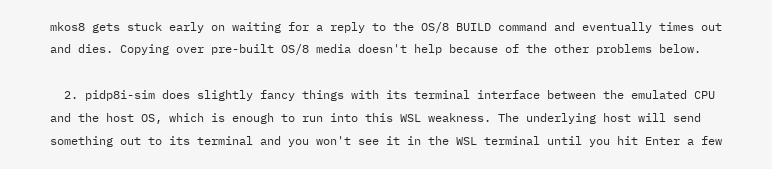mkos8 gets stuck early on waiting for a reply to the OS/8 BUILD command and eventually times out and dies. Copying over pre-built OS/8 media doesn't help because of the other problems below.

  2. pidp8i-sim does slightly fancy things with its terminal interface between the emulated CPU and the host OS, which is enough to run into this WSL weakness. The underlying host will send something out to its terminal and you won't see it in the WSL terminal until you hit Enter a few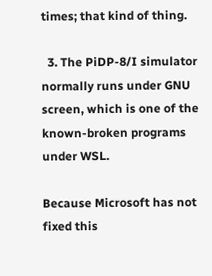times; that kind of thing.

  3. The PiDP-8/I simulator normally runs under GNU screen, which is one of the known-broken programs under WSL.

Because Microsoft has not fixed this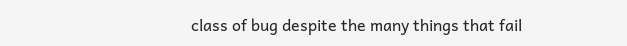class of bug despite the many things that fail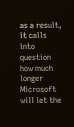as a result, it calls into question how much longer Microsoft will let the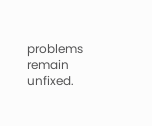problems remain unfixed.